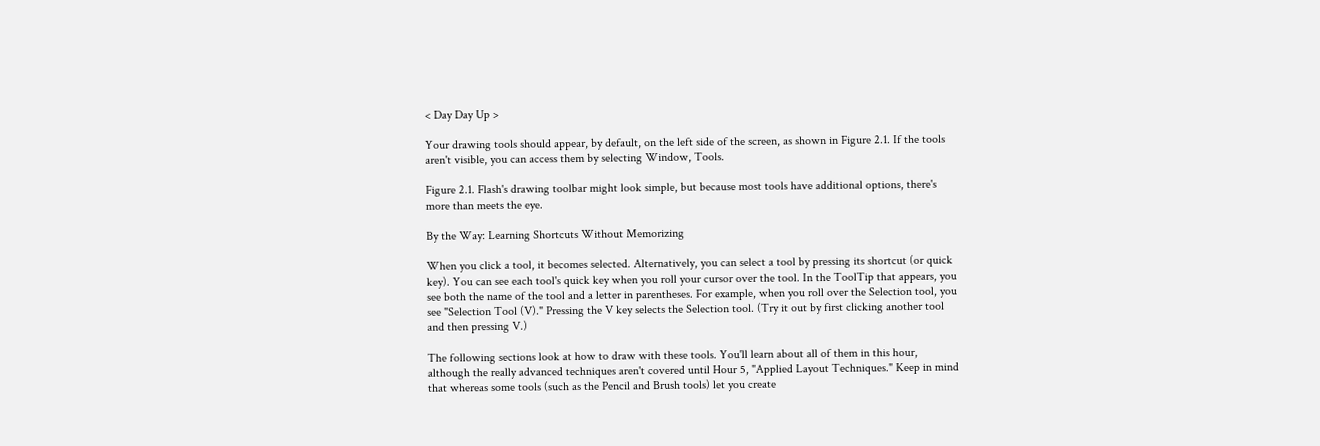< Day Day Up >

Your drawing tools should appear, by default, on the left side of the screen, as shown in Figure 2.1. If the tools aren't visible, you can access them by selecting Window, Tools.

Figure 2.1. Flash's drawing toolbar might look simple, but because most tools have additional options, there's more than meets the eye.

By the Way: Learning Shortcuts Without Memorizing

When you click a tool, it becomes selected. Alternatively, you can select a tool by pressing its shortcut (or quick key). You can see each tool's quick key when you roll your cursor over the tool. In the ToolTip that appears, you see both the name of the tool and a letter in parentheses. For example, when you roll over the Selection tool, you see "Selection Tool (V)." Pressing the V key selects the Selection tool. (Try it out by first clicking another tool and then pressing V.)

The following sections look at how to draw with these tools. You'll learn about all of them in this hour, although the really advanced techniques aren't covered until Hour 5, "Applied Layout Techniques." Keep in mind that whereas some tools (such as the Pencil and Brush tools) let you create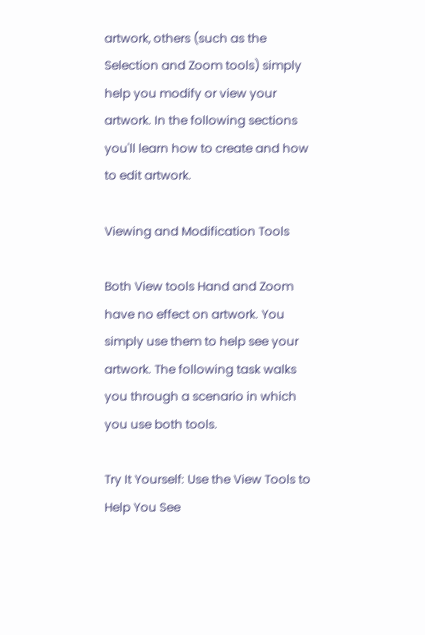artwork, others (such as the Selection and Zoom tools) simply help you modify or view your artwork. In the following sections you'll learn how to create and how to edit artwork.

Viewing and Modification Tools

Both View tools Hand and Zoom have no effect on artwork. You simply use them to help see your artwork. The following task walks you through a scenario in which you use both tools.

Try It Yourself: Use the View Tools to Help You See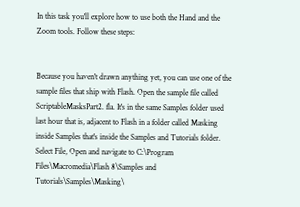In this task you'll explore how to use both the Hand and the Zoom tools. Follow these steps:


Because you haven't drawn anything yet, you can use one of the sample files that ship with Flash. Open the sample file called ScriptableMasksPart2. fla. It's in the same Samples folder used last hour that is, adjacent to Flash in a folder called Masking inside Samples that's inside the Samples and Tutorials folder. Select File, Open and navigate to C:\Program Files\Macromedia\Flash 8\Samples and Tutorials\Samples\Masking\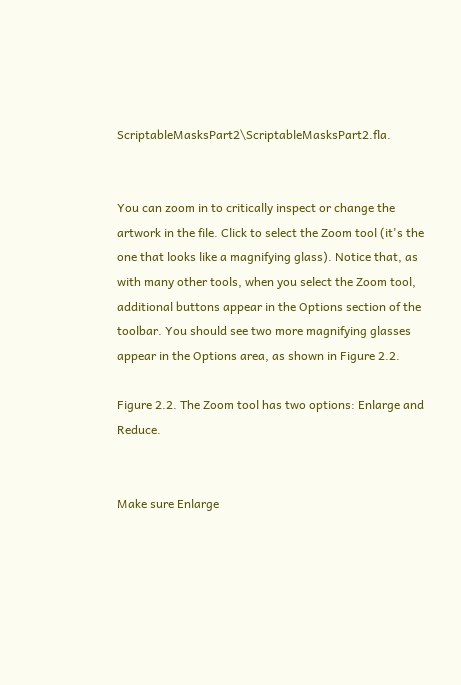ScriptableMasksPart2\ScriptableMasksPart2.fla.


You can zoom in to critically inspect or change the artwork in the file. Click to select the Zoom tool (it's the one that looks like a magnifying glass). Notice that, as with many other tools, when you select the Zoom tool, additional buttons appear in the Options section of the toolbar. You should see two more magnifying glasses appear in the Options area, as shown in Figure 2.2.

Figure 2.2. The Zoom tool has two options: Enlarge and Reduce.


Make sure Enlarge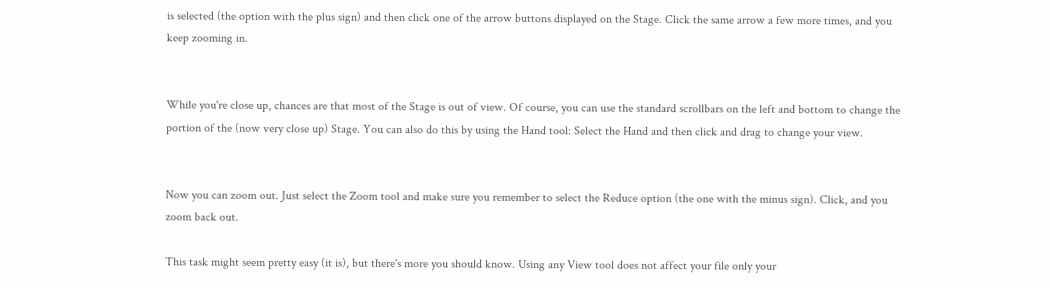is selected (the option with the plus sign) and then click one of the arrow buttons displayed on the Stage. Click the same arrow a few more times, and you keep zooming in.


While you're close up, chances are that most of the Stage is out of view. Of course, you can use the standard scrollbars on the left and bottom to change the portion of the (now very close up) Stage. You can also do this by using the Hand tool: Select the Hand and then click and drag to change your view.


Now you can zoom out. Just select the Zoom tool and make sure you remember to select the Reduce option (the one with the minus sign). Click, and you zoom back out.

This task might seem pretty easy (it is), but there's more you should know. Using any View tool does not affect your file only your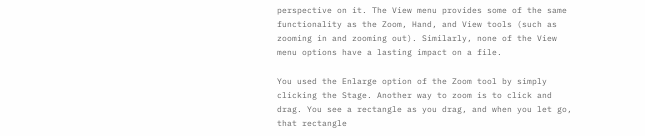perspective on it. The View menu provides some of the same functionality as the Zoom, Hand, and View tools (such as zooming in and zooming out). Similarly, none of the View menu options have a lasting impact on a file.

You used the Enlarge option of the Zoom tool by simply clicking the Stage. Another way to zoom is to click and drag. You see a rectangle as you drag, and when you let go, that rectangle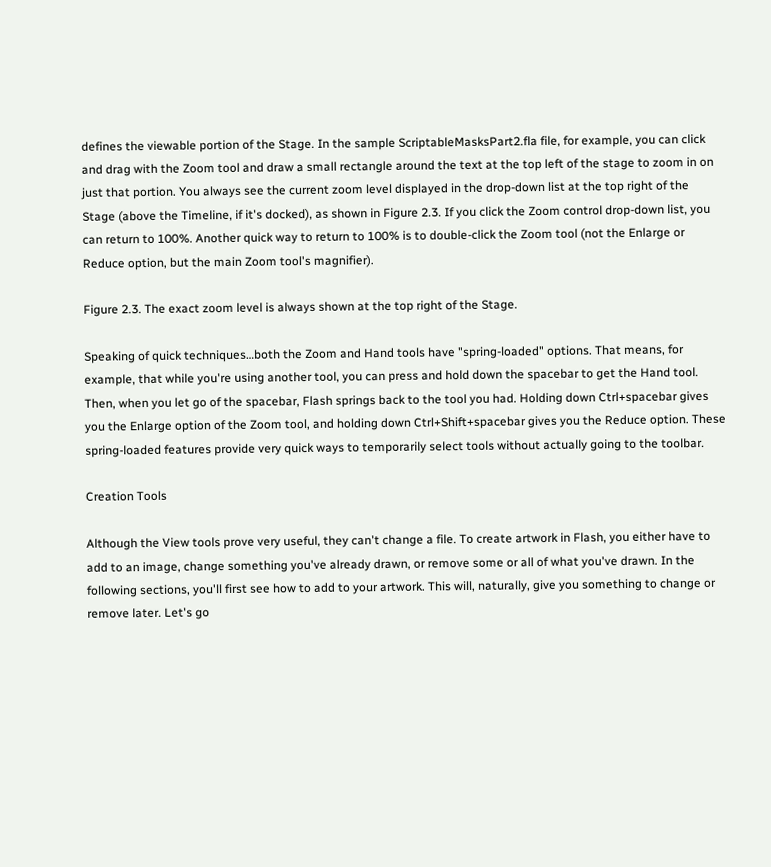defines the viewable portion of the Stage. In the sample ScriptableMasksPart2.fla file, for example, you can click and drag with the Zoom tool and draw a small rectangle around the text at the top left of the stage to zoom in on just that portion. You always see the current zoom level displayed in the drop-down list at the top right of the Stage (above the Timeline, if it's docked), as shown in Figure 2.3. If you click the Zoom control drop-down list, you can return to 100%. Another quick way to return to 100% is to double-click the Zoom tool (not the Enlarge or Reduce option, but the main Zoom tool's magnifier).

Figure 2.3. The exact zoom level is always shown at the top right of the Stage.

Speaking of quick techniques…both the Zoom and Hand tools have "spring-loaded" options. That means, for example, that while you're using another tool, you can press and hold down the spacebar to get the Hand tool. Then, when you let go of the spacebar, Flash springs back to the tool you had. Holding down Ctrl+spacebar gives you the Enlarge option of the Zoom tool, and holding down Ctrl+Shift+spacebar gives you the Reduce option. These spring-loaded features provide very quick ways to temporarily select tools without actually going to the toolbar.

Creation Tools

Although the View tools prove very useful, they can't change a file. To create artwork in Flash, you either have to add to an image, change something you've already drawn, or remove some or all of what you've drawn. In the following sections, you'll first see how to add to your artwork. This will, naturally, give you something to change or remove later. Let's go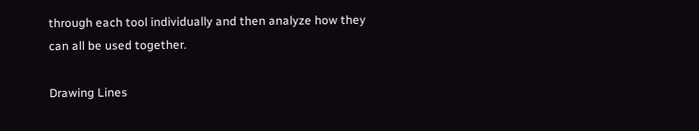through each tool individually and then analyze how they can all be used together.

Drawing Lines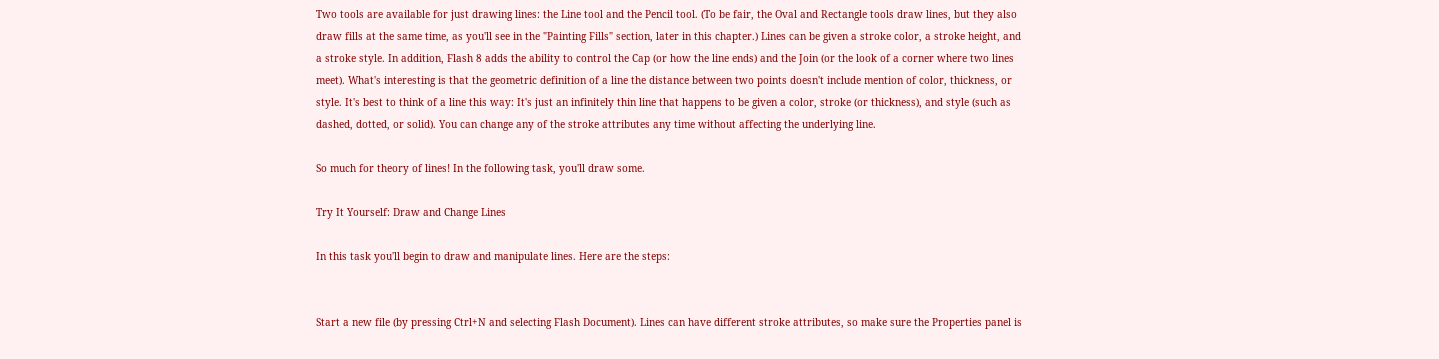Two tools are available for just drawing lines: the Line tool and the Pencil tool. (To be fair, the Oval and Rectangle tools draw lines, but they also draw fills at the same time, as you'll see in the "Painting Fills" section, later in this chapter.) Lines can be given a stroke color, a stroke height, and a stroke style. In addition, Flash 8 adds the ability to control the Cap (or how the line ends) and the Join (or the look of a corner where two lines meet). What's interesting is that the geometric definition of a line the distance between two points doesn't include mention of color, thickness, or style. It's best to think of a line this way: It's just an infinitely thin line that happens to be given a color, stroke (or thickness), and style (such as dashed, dotted, or solid). You can change any of the stroke attributes any time without affecting the underlying line.

So much for theory of lines! In the following task, you'll draw some.

Try It Yourself: Draw and Change Lines

In this task you'll begin to draw and manipulate lines. Here are the steps:


Start a new file (by pressing Ctrl+N and selecting Flash Document). Lines can have different stroke attributes, so make sure the Properties panel is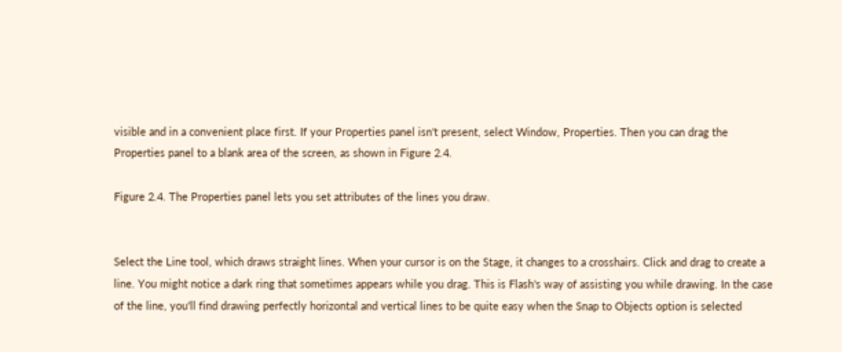visible and in a convenient place first. If your Properties panel isn't present, select Window, Properties. Then you can drag the Properties panel to a blank area of the screen, as shown in Figure 2.4.

Figure 2.4. The Properties panel lets you set attributes of the lines you draw.


Select the Line tool, which draws straight lines. When your cursor is on the Stage, it changes to a crosshairs. Click and drag to create a line. You might notice a dark ring that sometimes appears while you drag. This is Flash's way of assisting you while drawing. In the case of the line, you'll find drawing perfectly horizontal and vertical lines to be quite easy when the Snap to Objects option is selected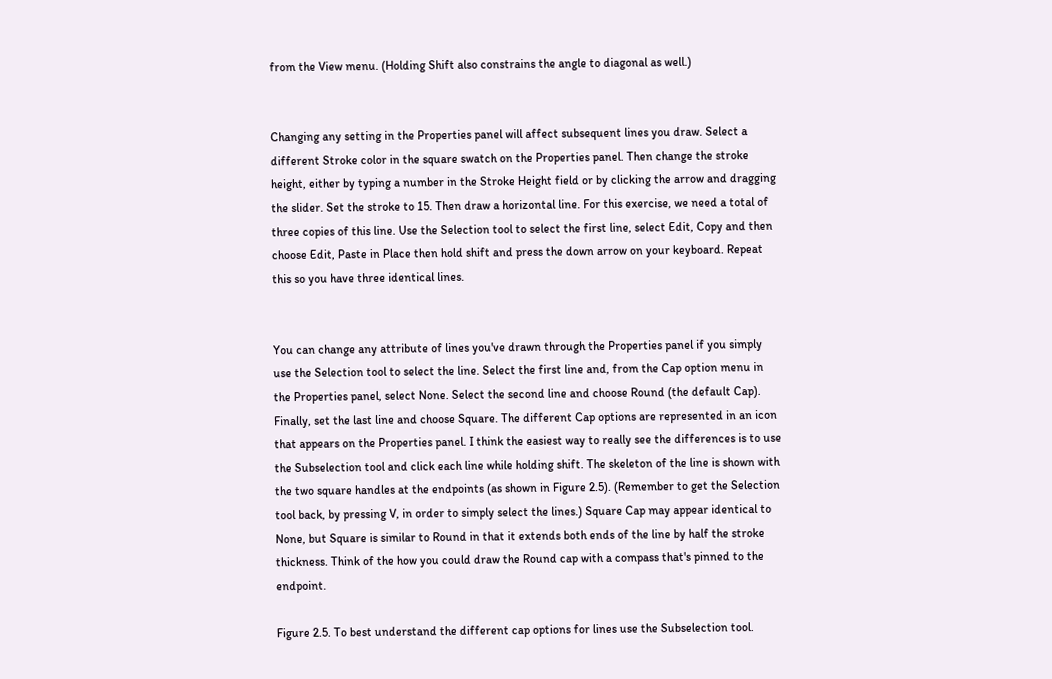from the View menu. (Holding Shift also constrains the angle to diagonal as well.)


Changing any setting in the Properties panel will affect subsequent lines you draw. Select a different Stroke color in the square swatch on the Properties panel. Then change the stroke height, either by typing a number in the Stroke Height field or by clicking the arrow and dragging the slider. Set the stroke to 15. Then draw a horizontal line. For this exercise, we need a total of three copies of this line. Use the Selection tool to select the first line, select Edit, Copy and then choose Edit, Paste in Place then hold shift and press the down arrow on your keyboard. Repeat this so you have three identical lines.


You can change any attribute of lines you've drawn through the Properties panel if you simply use the Selection tool to select the line. Select the first line and, from the Cap option menu in the Properties panel, select None. Select the second line and choose Round (the default Cap). Finally, set the last line and choose Square. The different Cap options are represented in an icon that appears on the Properties panel. I think the easiest way to really see the differences is to use the Subselection tool and click each line while holding shift. The skeleton of the line is shown with the two square handles at the endpoints (as shown in Figure 2.5). (Remember to get the Selection tool back, by pressing V, in order to simply select the lines.) Square Cap may appear identical to None, but Square is similar to Round in that it extends both ends of the line by half the stroke thickness. Think of the how you could draw the Round cap with a compass that's pinned to the endpoint.

Figure 2.5. To best understand the different cap options for lines use the Subselection tool.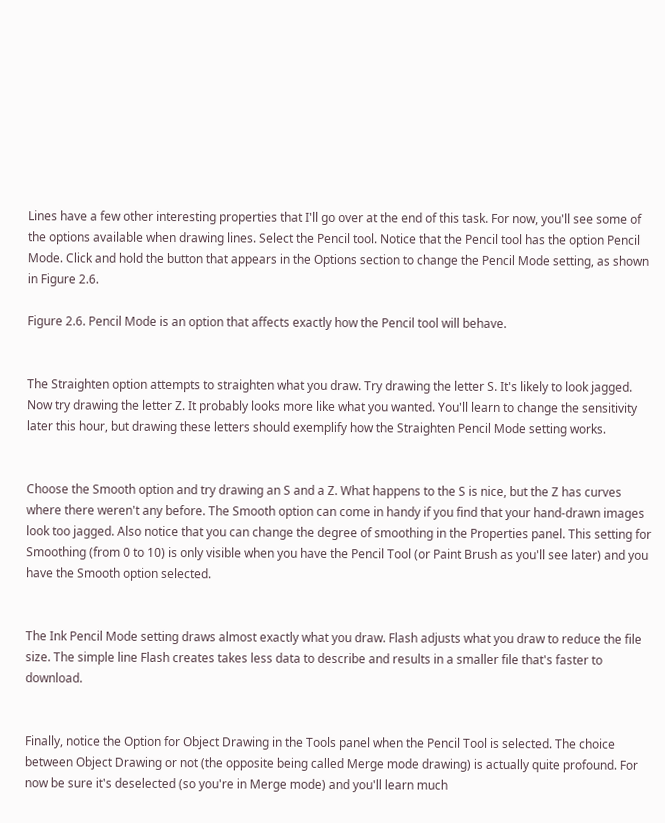Lines have a few other interesting properties that I'll go over at the end of this task. For now, you'll see some of the options available when drawing lines. Select the Pencil tool. Notice that the Pencil tool has the option Pencil Mode. Click and hold the button that appears in the Options section to change the Pencil Mode setting, as shown in Figure 2.6.

Figure 2.6. Pencil Mode is an option that affects exactly how the Pencil tool will behave.


The Straighten option attempts to straighten what you draw. Try drawing the letter S. It's likely to look jagged. Now try drawing the letter Z. It probably looks more like what you wanted. You'll learn to change the sensitivity later this hour, but drawing these letters should exemplify how the Straighten Pencil Mode setting works.


Choose the Smooth option and try drawing an S and a Z. What happens to the S is nice, but the Z has curves where there weren't any before. The Smooth option can come in handy if you find that your hand-drawn images look too jagged. Also notice that you can change the degree of smoothing in the Properties panel. This setting for Smoothing (from 0 to 10) is only visible when you have the Pencil Tool (or Paint Brush as you'll see later) and you have the Smooth option selected.


The Ink Pencil Mode setting draws almost exactly what you draw. Flash adjusts what you draw to reduce the file size. The simple line Flash creates takes less data to describe and results in a smaller file that's faster to download.


Finally, notice the Option for Object Drawing in the Tools panel when the Pencil Tool is selected. The choice between Object Drawing or not (the opposite being called Merge mode drawing) is actually quite profound. For now be sure it's deselected (so you're in Merge mode) and you'll learn much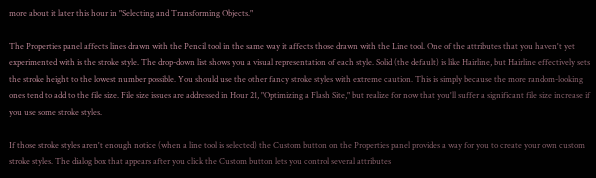more about it later this hour in "Selecting and Transforming Objects."

The Properties panel affects lines drawn with the Pencil tool in the same way it affects those drawn with the Line tool. One of the attributes that you haven't yet experimented with is the stroke style. The drop-down list shows you a visual representation of each style. Solid (the default) is like Hairline, but Hairline effectively sets the stroke height to the lowest number possible. You should use the other fancy stroke styles with extreme caution. This is simply because the more random-looking ones tend to add to the file size. File size issues are addressed in Hour 21, "Optimizing a Flash Site," but realize for now that you'll suffer a significant file size increase if you use some stroke styles.

If those stroke styles aren't enough notice (when a line tool is selected) the Custom button on the Properties panel provides a way for you to create your own custom stroke styles. The dialog box that appears after you click the Custom button lets you control several attributes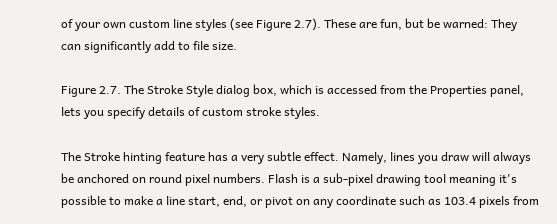of your own custom line styles (see Figure 2.7). These are fun, but be warned: They can significantly add to file size.

Figure 2.7. The Stroke Style dialog box, which is accessed from the Properties panel, lets you specify details of custom stroke styles.

The Stroke hinting feature has a very subtle effect. Namely, lines you draw will always be anchored on round pixel numbers. Flash is a sub-pixel drawing tool meaning it's possible to make a line start, end, or pivot on any coordinate such as 103.4 pixels from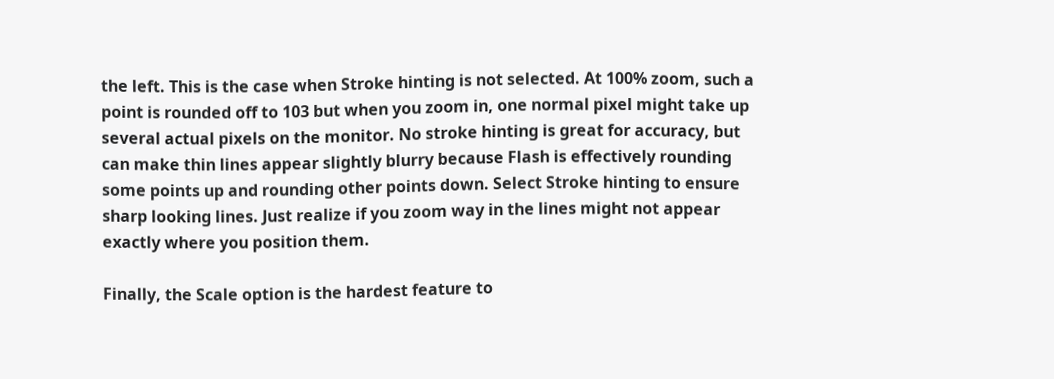the left. This is the case when Stroke hinting is not selected. At 100% zoom, such a point is rounded off to 103 but when you zoom in, one normal pixel might take up several actual pixels on the monitor. No stroke hinting is great for accuracy, but can make thin lines appear slightly blurry because Flash is effectively rounding some points up and rounding other points down. Select Stroke hinting to ensure sharp looking lines. Just realize if you zoom way in the lines might not appear exactly where you position them.

Finally, the Scale option is the hardest feature to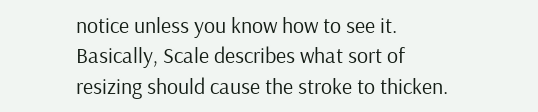notice unless you know how to see it. Basically, Scale describes what sort of resizing should cause the stroke to thicken.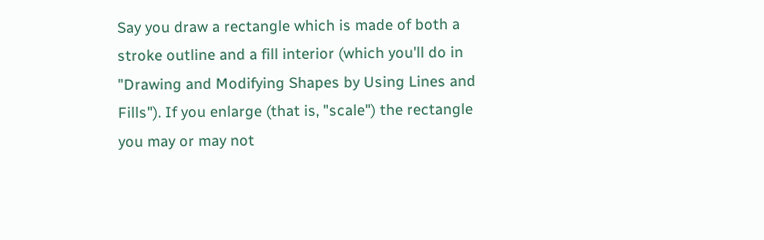Say you draw a rectangle which is made of both a stroke outline and a fill interior (which you'll do in "Drawing and Modifying Shapes by Using Lines and Fills"). If you enlarge (that is, "scale") the rectangle you may or may not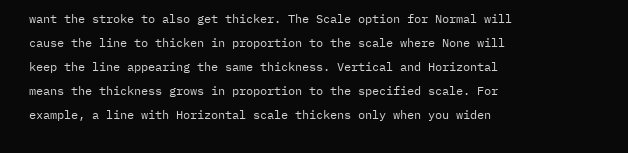want the stroke to also get thicker. The Scale option for Normal will cause the line to thicken in proportion to the scale where None will keep the line appearing the same thickness. Vertical and Horizontal means the thickness grows in proportion to the specified scale. For example, a line with Horizontal scale thickens only when you widen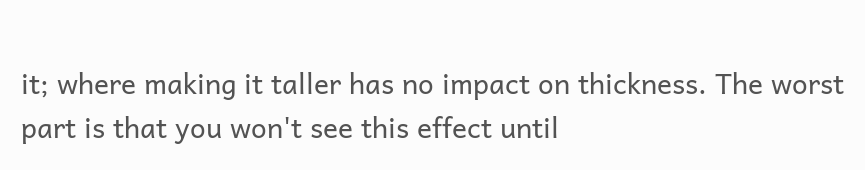it; where making it taller has no impact on thickness. The worst part is that you won't see this effect until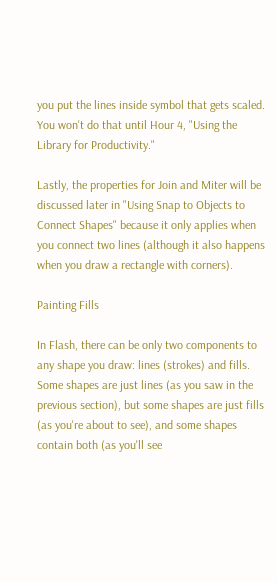you put the lines inside symbol that gets scaled. You won't do that until Hour 4, "Using the Library for Productivity."

Lastly, the properties for Join and Miter will be discussed later in "Using Snap to Objects to Connect Shapes" because it only applies when you connect two lines (although it also happens when you draw a rectangle with corners).

Painting Fills

In Flash, there can be only two components to any shape you draw: lines (strokes) and fills. Some shapes are just lines (as you saw in the previous section), but some shapes are just fills (as you're about to see), and some shapes contain both (as you'll see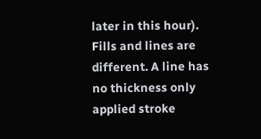later in this hour). Fills and lines are different. A line has no thickness only applied stroke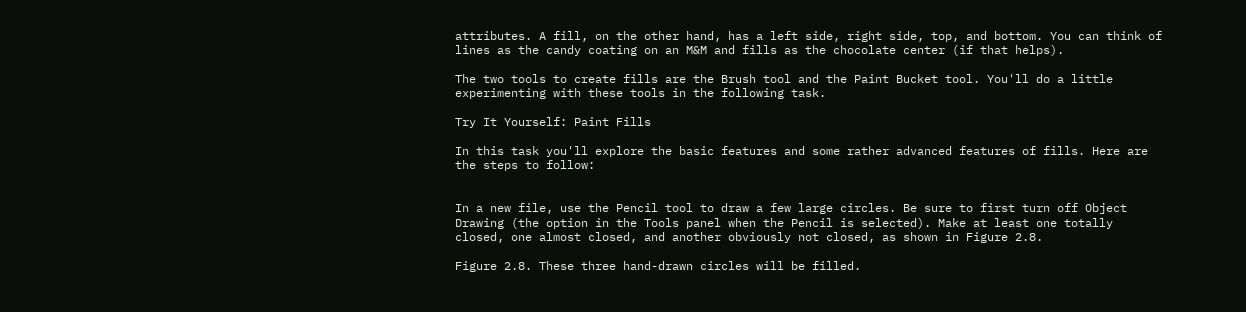attributes. A fill, on the other hand, has a left side, right side, top, and bottom. You can think of lines as the candy coating on an M&M and fills as the chocolate center (if that helps).

The two tools to create fills are the Brush tool and the Paint Bucket tool. You'll do a little experimenting with these tools in the following task.

Try It Yourself: Paint Fills

In this task you'll explore the basic features and some rather advanced features of fills. Here are the steps to follow:


In a new file, use the Pencil tool to draw a few large circles. Be sure to first turn off Object Drawing (the option in the Tools panel when the Pencil is selected). Make at least one totally closed, one almost closed, and another obviously not closed, as shown in Figure 2.8.

Figure 2.8. These three hand-drawn circles will be filled.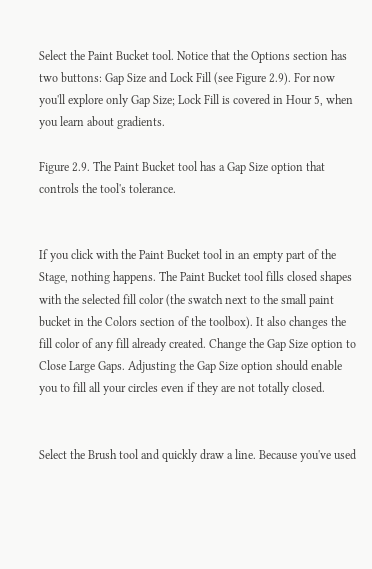Select the Paint Bucket tool. Notice that the Options section has two buttons: Gap Size and Lock Fill (see Figure 2.9). For now you'll explore only Gap Size; Lock Fill is covered in Hour 5, when you learn about gradients.

Figure 2.9. The Paint Bucket tool has a Gap Size option that controls the tool's tolerance.


If you click with the Paint Bucket tool in an empty part of the Stage, nothing happens. The Paint Bucket tool fills closed shapes with the selected fill color (the swatch next to the small paint bucket in the Colors section of the toolbox). It also changes the fill color of any fill already created. Change the Gap Size option to Close Large Gaps. Adjusting the Gap Size option should enable you to fill all your circles even if they are not totally closed.


Select the Brush tool and quickly draw a line. Because you've used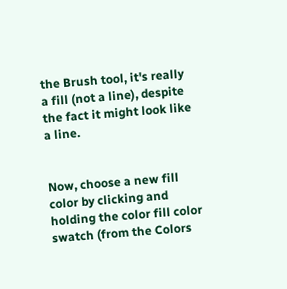the Brush tool, it's really a fill (not a line), despite the fact it might look like a line.


Now, choose a new fill color by clicking and holding the color fill color swatch (from the Colors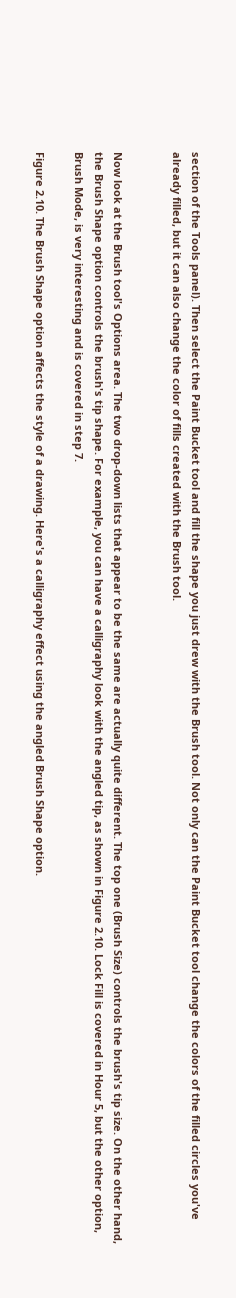section of the Tools panel). Then select the Paint Bucket tool and fill the shape you just drew with the Brush tool. Not only can the Paint Bucket tool change the colors of the filled circles you've already filled, but it can also change the color of fills created with the Brush tool.


Now look at the Brush tool's Options area. The two drop-down lists that appear to be the same are actually quite different. The top one (Brush Size) controls the brush's tip size. On the other hand, the Brush Shape option controls the brush's tip shape. For example, you can have a calligraphy look with the angled tip, as shown in Figure 2.10. Lock Fill is covered in Hour 5, but the other option, Brush Mode, is very interesting and is covered in step 7.

Figure 2.10. The Brush Shape option affects the style of a drawing. Here's a calligraphy effect using the angled Brush Shape option.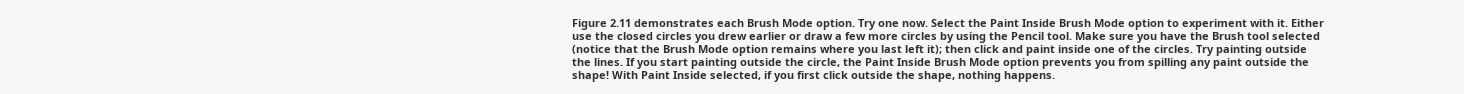Figure 2.11 demonstrates each Brush Mode option. Try one now. Select the Paint Inside Brush Mode option to experiment with it. Either use the closed circles you drew earlier or draw a few more circles by using the Pencil tool. Make sure you have the Brush tool selected (notice that the Brush Mode option remains where you last left it); then click and paint inside one of the circles. Try painting outside the lines. If you start painting outside the circle, the Paint Inside Brush Mode option prevents you from spilling any paint outside the shape! With Paint Inside selected, if you first click outside the shape, nothing happens.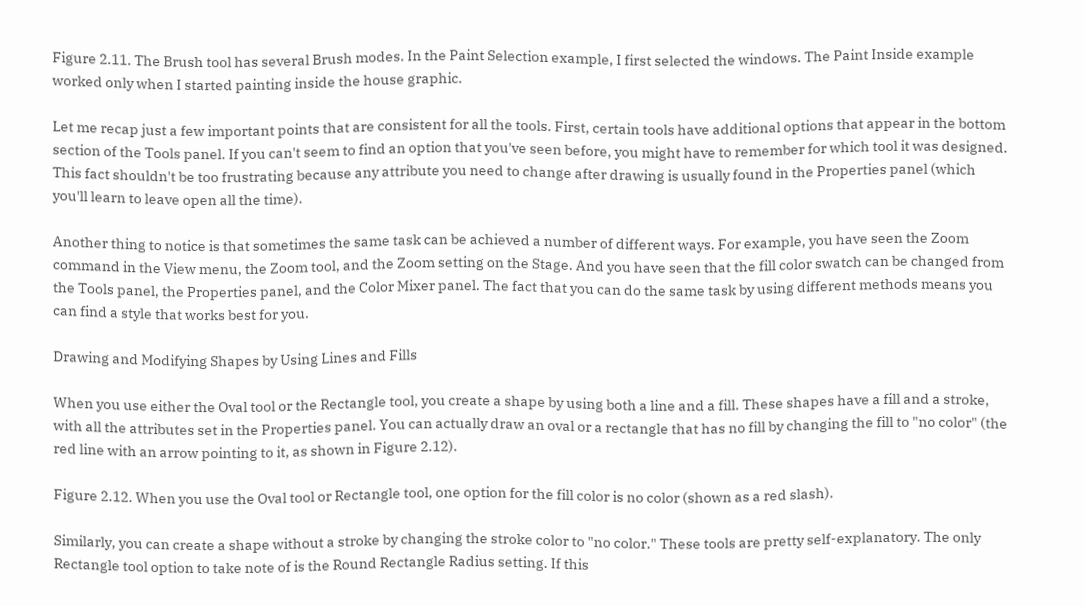Figure 2.11. The Brush tool has several Brush modes. In the Paint Selection example, I first selected the windows. The Paint Inside example worked only when I started painting inside the house graphic.

Let me recap just a few important points that are consistent for all the tools. First, certain tools have additional options that appear in the bottom section of the Tools panel. If you can't seem to find an option that you've seen before, you might have to remember for which tool it was designed. This fact shouldn't be too frustrating because any attribute you need to change after drawing is usually found in the Properties panel (which you'll learn to leave open all the time).

Another thing to notice is that sometimes the same task can be achieved a number of different ways. For example, you have seen the Zoom command in the View menu, the Zoom tool, and the Zoom setting on the Stage. And you have seen that the fill color swatch can be changed from the Tools panel, the Properties panel, and the Color Mixer panel. The fact that you can do the same task by using different methods means you can find a style that works best for you.

Drawing and Modifying Shapes by Using Lines and Fills

When you use either the Oval tool or the Rectangle tool, you create a shape by using both a line and a fill. These shapes have a fill and a stroke, with all the attributes set in the Properties panel. You can actually draw an oval or a rectangle that has no fill by changing the fill to "no color" (the red line with an arrow pointing to it, as shown in Figure 2.12).

Figure 2.12. When you use the Oval tool or Rectangle tool, one option for the fill color is no color (shown as a red slash).

Similarly, you can create a shape without a stroke by changing the stroke color to "no color." These tools are pretty self-explanatory. The only Rectangle tool option to take note of is the Round Rectangle Radius setting. If this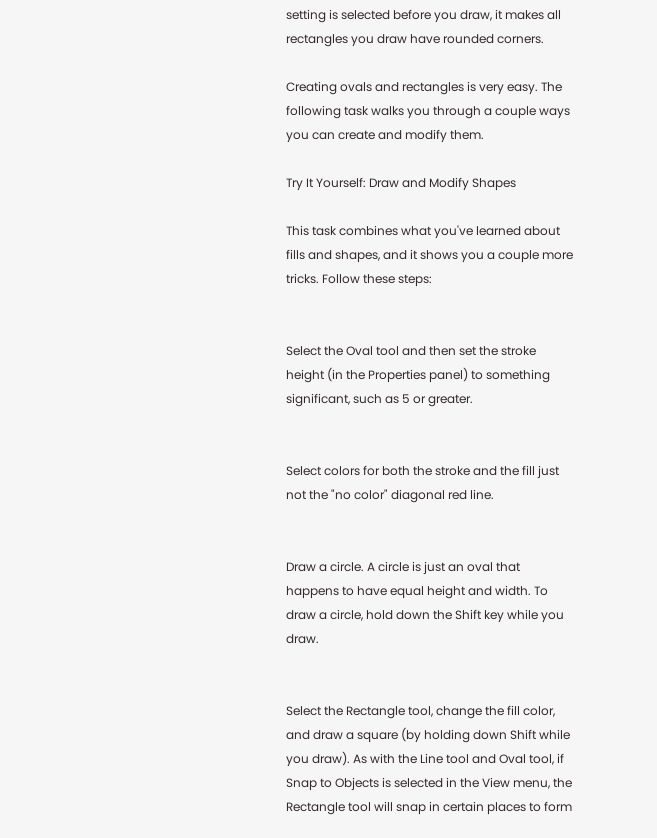setting is selected before you draw, it makes all rectangles you draw have rounded corners.

Creating ovals and rectangles is very easy. The following task walks you through a couple ways you can create and modify them.

Try It Yourself: Draw and Modify Shapes

This task combines what you've learned about fills and shapes, and it shows you a couple more tricks. Follow these steps:


Select the Oval tool and then set the stroke height (in the Properties panel) to something significant, such as 5 or greater.


Select colors for both the stroke and the fill just not the "no color" diagonal red line.


Draw a circle. A circle is just an oval that happens to have equal height and width. To draw a circle, hold down the Shift key while you draw.


Select the Rectangle tool, change the fill color, and draw a square (by holding down Shift while you draw). As with the Line tool and Oval tool, if Snap to Objects is selected in the View menu, the Rectangle tool will snap in certain places to form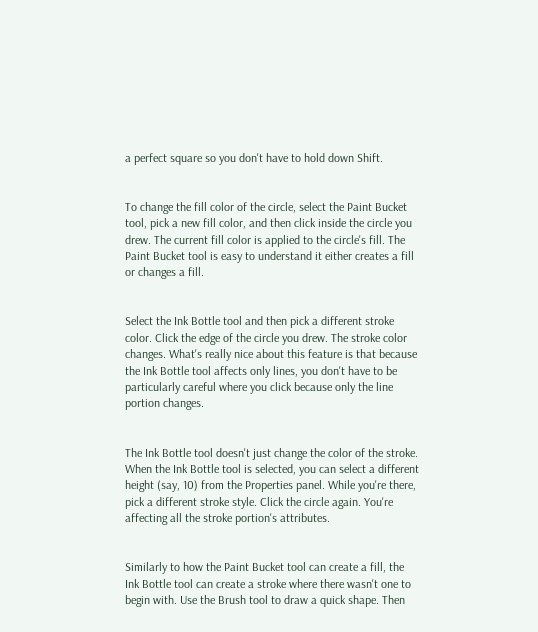a perfect square so you don't have to hold down Shift.


To change the fill color of the circle, select the Paint Bucket tool, pick a new fill color, and then click inside the circle you drew. The current fill color is applied to the circle's fill. The Paint Bucket tool is easy to understand it either creates a fill or changes a fill.


Select the Ink Bottle tool and then pick a different stroke color. Click the edge of the circle you drew. The stroke color changes. What's really nice about this feature is that because the Ink Bottle tool affects only lines, you don't have to be particularly careful where you click because only the line portion changes.


The Ink Bottle tool doesn't just change the color of the stroke. When the Ink Bottle tool is selected, you can select a different height (say, 10) from the Properties panel. While you're there, pick a different stroke style. Click the circle again. You're affecting all the stroke portion's attributes.


Similarly to how the Paint Bucket tool can create a fill, the Ink Bottle tool can create a stroke where there wasn't one to begin with. Use the Brush tool to draw a quick shape. Then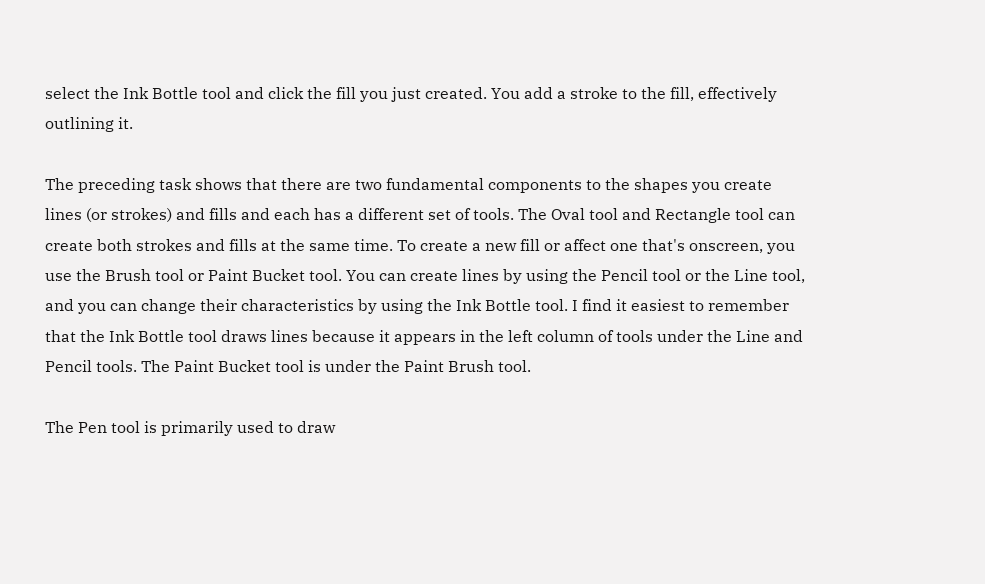select the Ink Bottle tool and click the fill you just created. You add a stroke to the fill, effectively outlining it.

The preceding task shows that there are two fundamental components to the shapes you create lines (or strokes) and fills and each has a different set of tools. The Oval tool and Rectangle tool can create both strokes and fills at the same time. To create a new fill or affect one that's onscreen, you use the Brush tool or Paint Bucket tool. You can create lines by using the Pencil tool or the Line tool, and you can change their characteristics by using the Ink Bottle tool. I find it easiest to remember that the Ink Bottle tool draws lines because it appears in the left column of tools under the Line and Pencil tools. The Paint Bucket tool is under the Paint Brush tool.

The Pen tool is primarily used to draw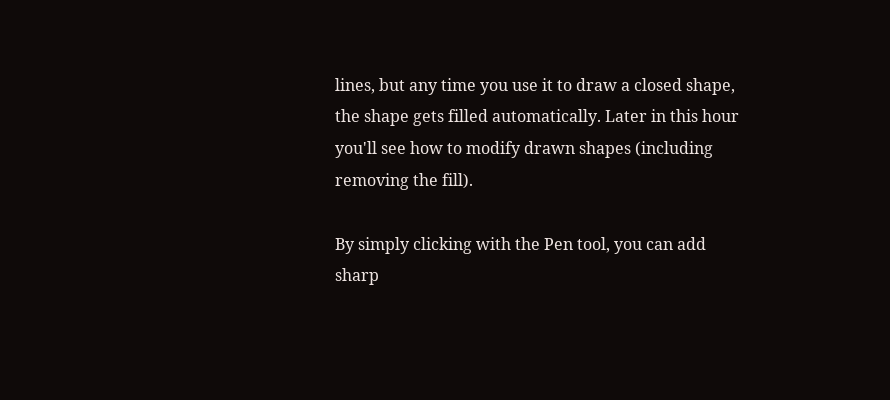lines, but any time you use it to draw a closed shape, the shape gets filled automatically. Later in this hour you'll see how to modify drawn shapes (including removing the fill).

By simply clicking with the Pen tool, you can add sharp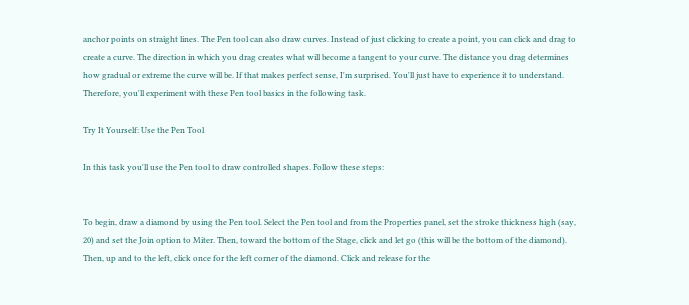anchor points on straight lines. The Pen tool can also draw curves. Instead of just clicking to create a point, you can click and drag to create a curve. The direction in which you drag creates what will become a tangent to your curve. The distance you drag determines how gradual or extreme the curve will be. If that makes perfect sense, I'm surprised. You'll just have to experience it to understand. Therefore, you'll experiment with these Pen tool basics in the following task.

Try It Yourself: Use the Pen Tool

In this task you'll use the Pen tool to draw controlled shapes. Follow these steps:


To begin, draw a diamond by using the Pen tool. Select the Pen tool and from the Properties panel, set the stroke thickness high (say, 20) and set the Join option to Miter. Then, toward the bottom of the Stage, click and let go (this will be the bottom of the diamond). Then, up and to the left, click once for the left corner of the diamond. Click and release for the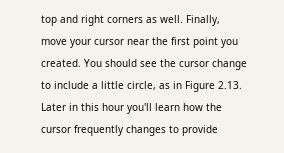top and right corners as well. Finally, move your cursor near the first point you created. You should see the cursor change to include a little circle, as in Figure 2.13. Later in this hour you'll learn how the cursor frequently changes to provide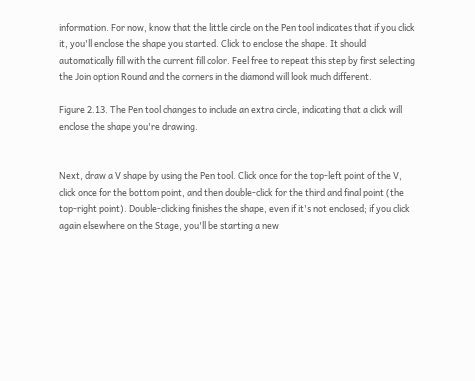information. For now, know that the little circle on the Pen tool indicates that if you click it, you'll enclose the shape you started. Click to enclose the shape. It should automatically fill with the current fill color. Feel free to repeat this step by first selecting the Join option Round and the corners in the diamond will look much different.

Figure 2.13. The Pen tool changes to include an extra circle, indicating that a click will enclose the shape you're drawing.


Next, draw a V shape by using the Pen tool. Click once for the top-left point of the V, click once for the bottom point, and then double-click for the third and final point (the top-right point). Double-clicking finishes the shape, even if it's not enclosed; if you click again elsewhere on the Stage, you'll be starting a new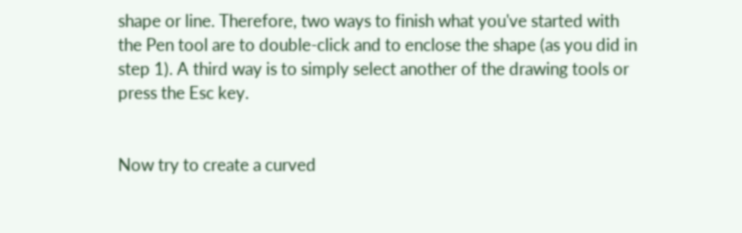shape or line. Therefore, two ways to finish what you've started with the Pen tool are to double-click and to enclose the shape (as you did in step 1). A third way is to simply select another of the drawing tools or press the Esc key.


Now try to create a curved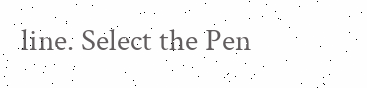line. Select the Pen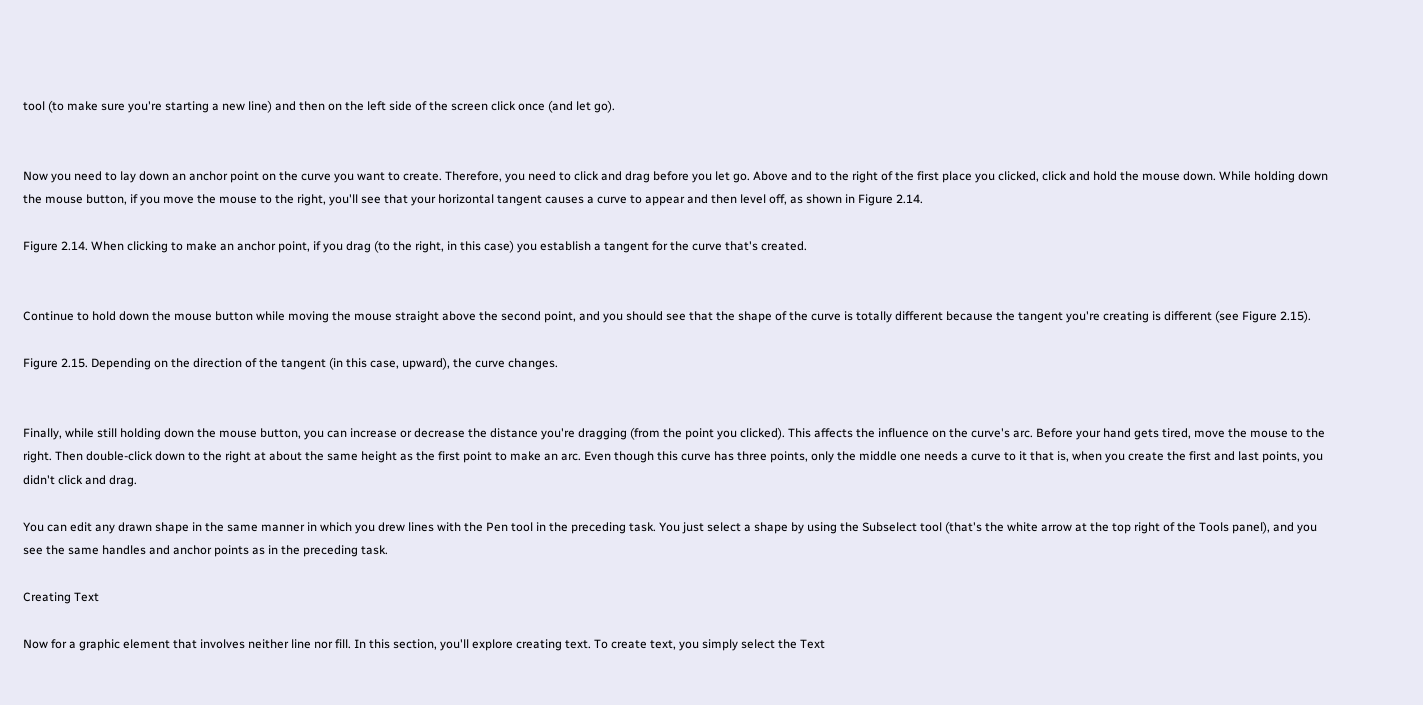tool (to make sure you're starting a new line) and then on the left side of the screen click once (and let go).


Now you need to lay down an anchor point on the curve you want to create. Therefore, you need to click and drag before you let go. Above and to the right of the first place you clicked, click and hold the mouse down. While holding down the mouse button, if you move the mouse to the right, you'll see that your horizontal tangent causes a curve to appear and then level off, as shown in Figure 2.14.

Figure 2.14. When clicking to make an anchor point, if you drag (to the right, in this case) you establish a tangent for the curve that's created.


Continue to hold down the mouse button while moving the mouse straight above the second point, and you should see that the shape of the curve is totally different because the tangent you're creating is different (see Figure 2.15).

Figure 2.15. Depending on the direction of the tangent (in this case, upward), the curve changes.


Finally, while still holding down the mouse button, you can increase or decrease the distance you're dragging (from the point you clicked). This affects the influence on the curve's arc. Before your hand gets tired, move the mouse to the right. Then double-click down to the right at about the same height as the first point to make an arc. Even though this curve has three points, only the middle one needs a curve to it that is, when you create the first and last points, you didn't click and drag.

You can edit any drawn shape in the same manner in which you drew lines with the Pen tool in the preceding task. You just select a shape by using the Subselect tool (that's the white arrow at the top right of the Tools panel), and you see the same handles and anchor points as in the preceding task.

Creating Text

Now for a graphic element that involves neither line nor fill. In this section, you'll explore creating text. To create text, you simply select the Text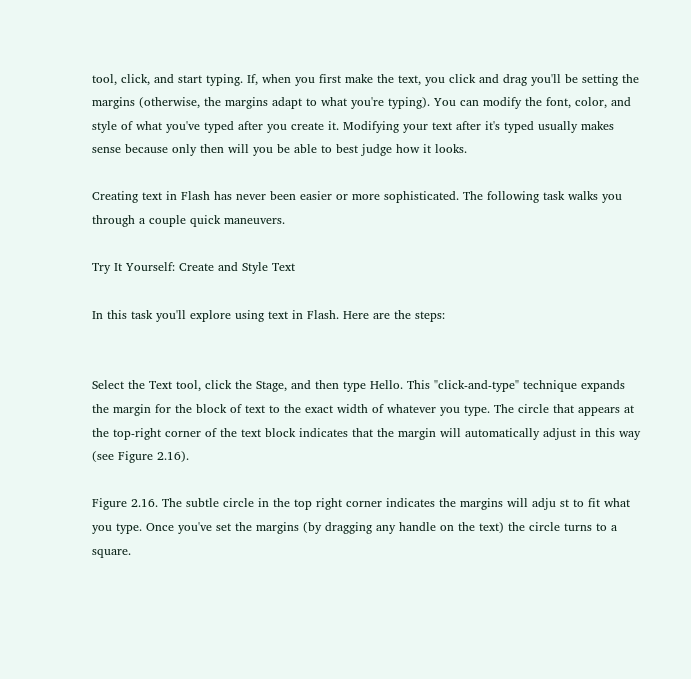tool, click, and start typing. If, when you first make the text, you click and drag you'll be setting the margins (otherwise, the margins adapt to what you're typing). You can modify the font, color, and style of what you've typed after you create it. Modifying your text after it's typed usually makes sense because only then will you be able to best judge how it looks.

Creating text in Flash has never been easier or more sophisticated. The following task walks you through a couple quick maneuvers.

Try It Yourself: Create and Style Text

In this task you'll explore using text in Flash. Here are the steps:


Select the Text tool, click the Stage, and then type Hello. This "click-and-type" technique expands the margin for the block of text to the exact width of whatever you type. The circle that appears at the top-right corner of the text block indicates that the margin will automatically adjust in this way (see Figure 2.16).

Figure 2.16. The subtle circle in the top right corner indicates the margins will adju st to fit what you type. Once you've set the margins (by dragging any handle on the text) the circle turns to a square.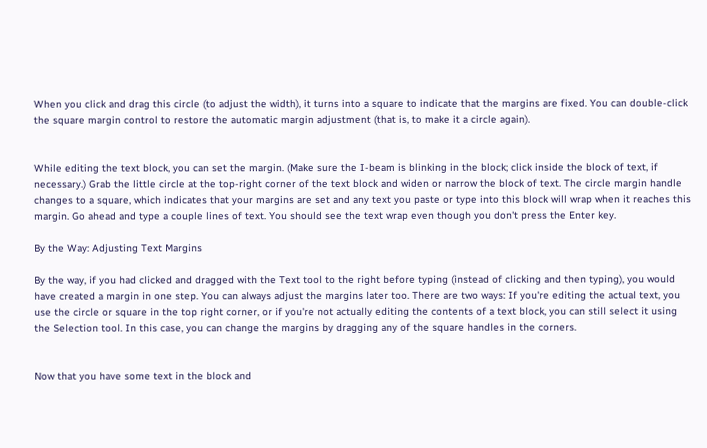When you click and drag this circle (to adjust the width), it turns into a square to indicate that the margins are fixed. You can double-click the square margin control to restore the automatic margin adjustment (that is, to make it a circle again).


While editing the text block, you can set the margin. (Make sure the I-beam is blinking in the block; click inside the block of text, if necessary.) Grab the little circle at the top-right corner of the text block and widen or narrow the block of text. The circle margin handle changes to a square, which indicates that your margins are set and any text you paste or type into this block will wrap when it reaches this margin. Go ahead and type a couple lines of text. You should see the text wrap even though you don't press the Enter key.

By the Way: Adjusting Text Margins

By the way, if you had clicked and dragged with the Text tool to the right before typing (instead of clicking and then typing), you would have created a margin in one step. You can always adjust the margins later too. There are two ways: If you're editing the actual text, you use the circle or square in the top right corner, or if you're not actually editing the contents of a text block, you can still select it using the Selection tool. In this case, you can change the margins by dragging any of the square handles in the corners.


Now that you have some text in the block and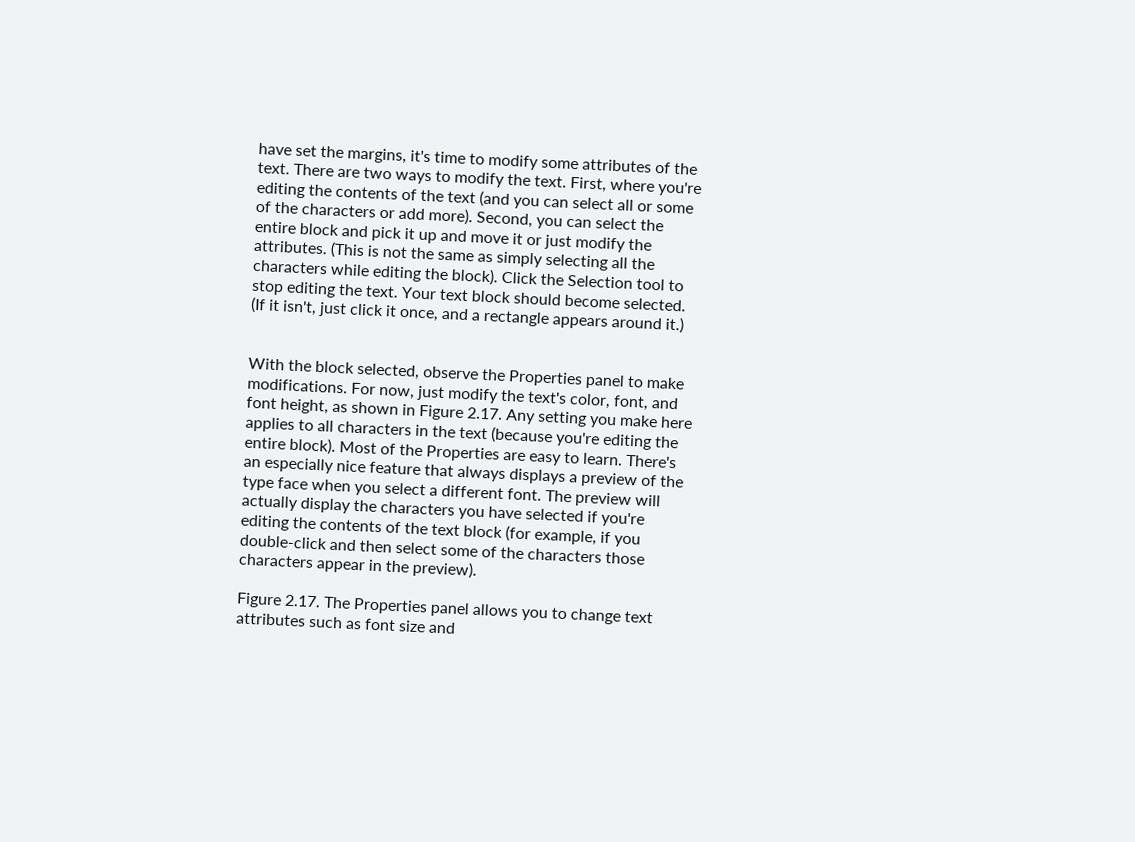have set the margins, it's time to modify some attributes of the text. There are two ways to modify the text. First, where you're editing the contents of the text (and you can select all or some of the characters or add more). Second, you can select the entire block and pick it up and move it or just modify the attributes. (This is not the same as simply selecting all the characters while editing the block). Click the Selection tool to stop editing the text. Your text block should become selected. (If it isn't, just click it once, and a rectangle appears around it.)


With the block selected, observe the Properties panel to make modifications. For now, just modify the text's color, font, and font height, as shown in Figure 2.17. Any setting you make here applies to all characters in the text (because you're editing the entire block). Most of the Properties are easy to learn. There's an especially nice feature that always displays a preview of the type face when you select a different font. The preview will actually display the characters you have selected if you're editing the contents of the text block (for example, if you double-click and then select some of the characters those characters appear in the preview).

Figure 2.17. The Properties panel allows you to change text attributes such as font size and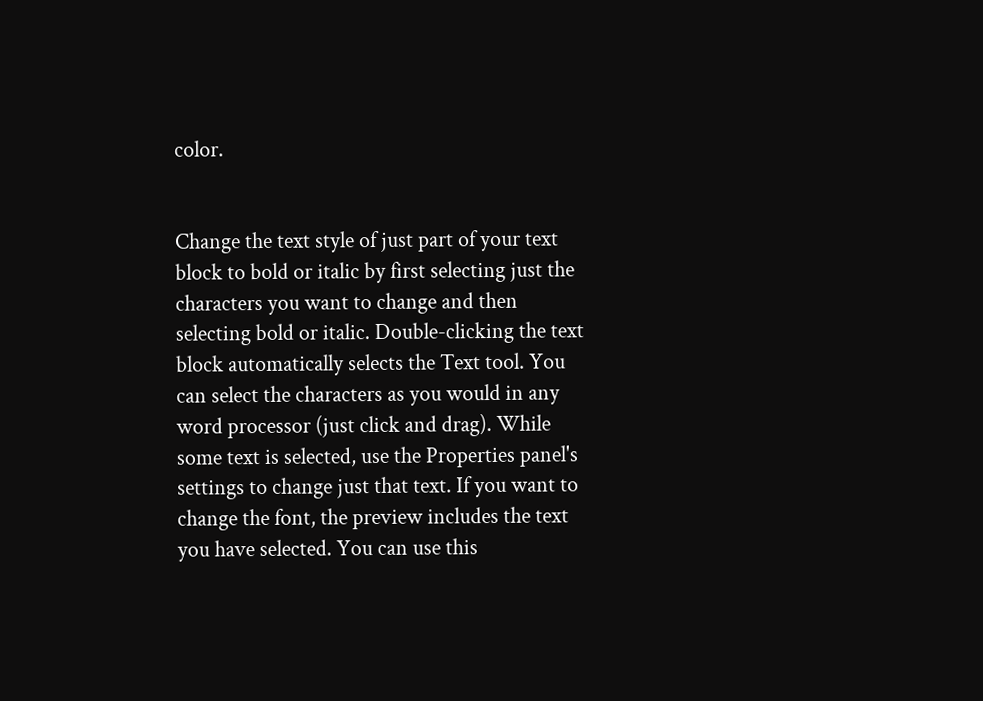color.


Change the text style of just part of your text block to bold or italic by first selecting just the characters you want to change and then selecting bold or italic. Double-clicking the text block automatically selects the Text tool. You can select the characters as you would in any word processor (just click and drag). While some text is selected, use the Properties panel's settings to change just that text. If you want to change the font, the preview includes the text you have selected. You can use this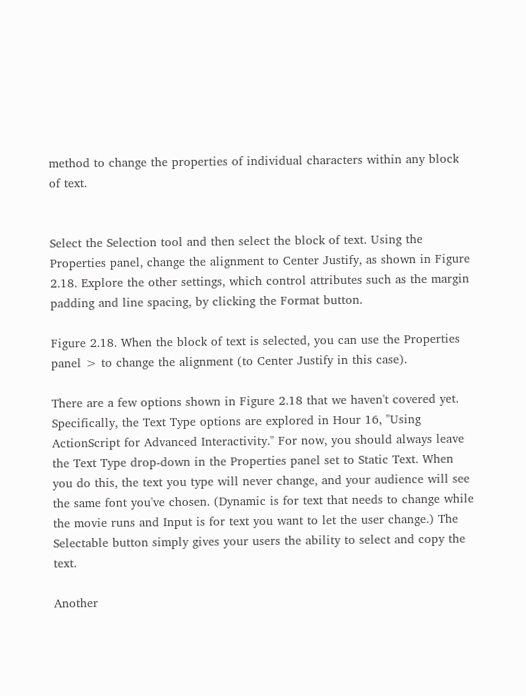method to change the properties of individual characters within any block of text.


Select the Selection tool and then select the block of text. Using the Properties panel, change the alignment to Center Justify, as shown in Figure 2.18. Explore the other settings, which control attributes such as the margin padding and line spacing, by clicking the Format button.

Figure 2.18. When the block of text is selected, you can use the Properties panel > to change the alignment (to Center Justify in this case).

There are a few options shown in Figure 2.18 that we haven't covered yet. Specifically, the Text Type options are explored in Hour 16, "Using ActionScript for Advanced Interactivity." For now, you should always leave the Text Type drop-down in the Properties panel set to Static Text. When you do this, the text you type will never change, and your audience will see the same font you've chosen. (Dynamic is for text that needs to change while the movie runs and Input is for text you want to let the user change.) The Selectable button simply gives your users the ability to select and copy the text.

Another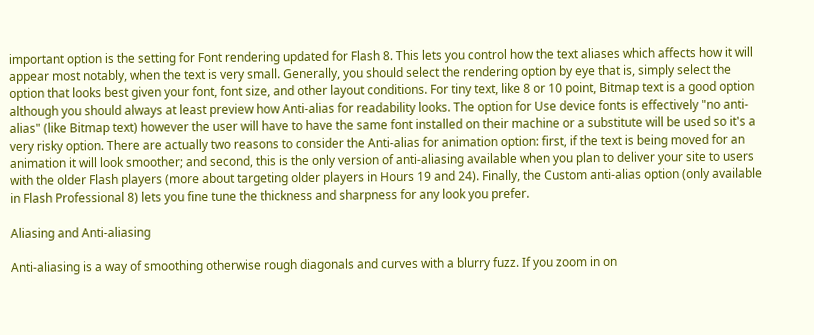important option is the setting for Font rendering updated for Flash 8. This lets you control how the text aliases which affects how it will appear most notably, when the text is very small. Generally, you should select the rendering option by eye that is, simply select the option that looks best given your font, font size, and other layout conditions. For tiny text, like 8 or 10 point, Bitmap text is a good option although you should always at least preview how Anti-alias for readability looks. The option for Use device fonts is effectively "no anti-alias" (like Bitmap text) however the user will have to have the same font installed on their machine or a substitute will be used so it's a very risky option. There are actually two reasons to consider the Anti-alias for animation option: first, if the text is being moved for an animation it will look smoother; and second, this is the only version of anti-aliasing available when you plan to deliver your site to users with the older Flash players (more about targeting older players in Hours 19 and 24). Finally, the Custom anti-alias option (only available in Flash Professional 8) lets you fine tune the thickness and sharpness for any look you prefer.

Aliasing and Anti-aliasing

Anti-aliasing is a way of smoothing otherwise rough diagonals and curves with a blurry fuzz. If you zoom in on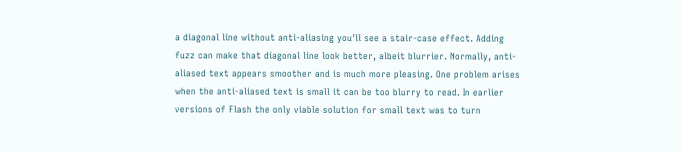a diagonal line without anti-aliasing you'll see a stair-case effect. Adding fuzz can make that diagonal line look better, albeit blurrier. Normally, anti-aliased text appears smoother and is much more pleasing. One problem arises when the anti-aliased text is small it can be too blurry to read. In earlier versions of Flash the only viable solution for small text was to turn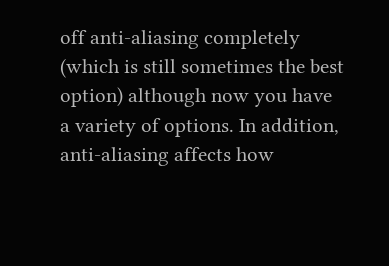off anti-aliasing completely (which is still sometimes the best option) although now you have a variety of options. In addition, anti-aliasing affects how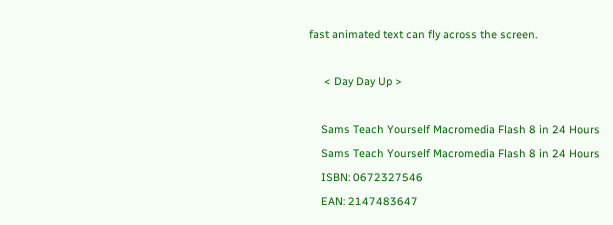fast animated text can fly across the screen.

     < Day Day Up >

    Sams Teach Yourself Macromedia Flash 8 in 24 Hours
    Sams Teach Yourself Macromedia Flash 8 in 24 Hours
    ISBN: 0672327546
    EAN: 2147483647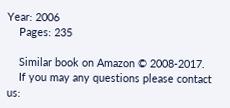Year: 2006
    Pages: 235

    Similar book on Amazon © 2008-2017.
    If you may any questions please contact us: